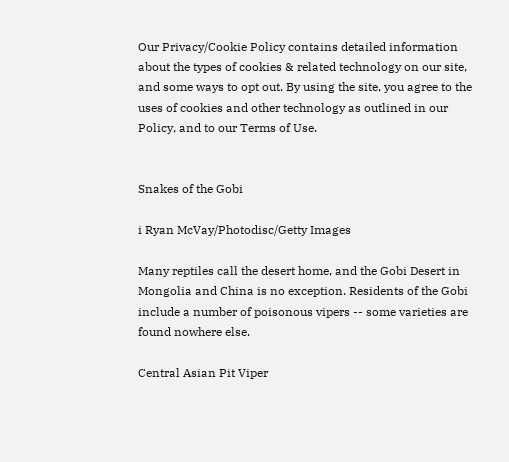Our Privacy/Cookie Policy contains detailed information about the types of cookies & related technology on our site, and some ways to opt out. By using the site, you agree to the uses of cookies and other technology as outlined in our Policy, and to our Terms of Use.


Snakes of the Gobi

i Ryan McVay/Photodisc/Getty Images

Many reptiles call the desert home, and the Gobi Desert in Mongolia and China is no exception. Residents of the Gobi include a number of poisonous vipers -- some varieties are found nowhere else.

Central Asian Pit Viper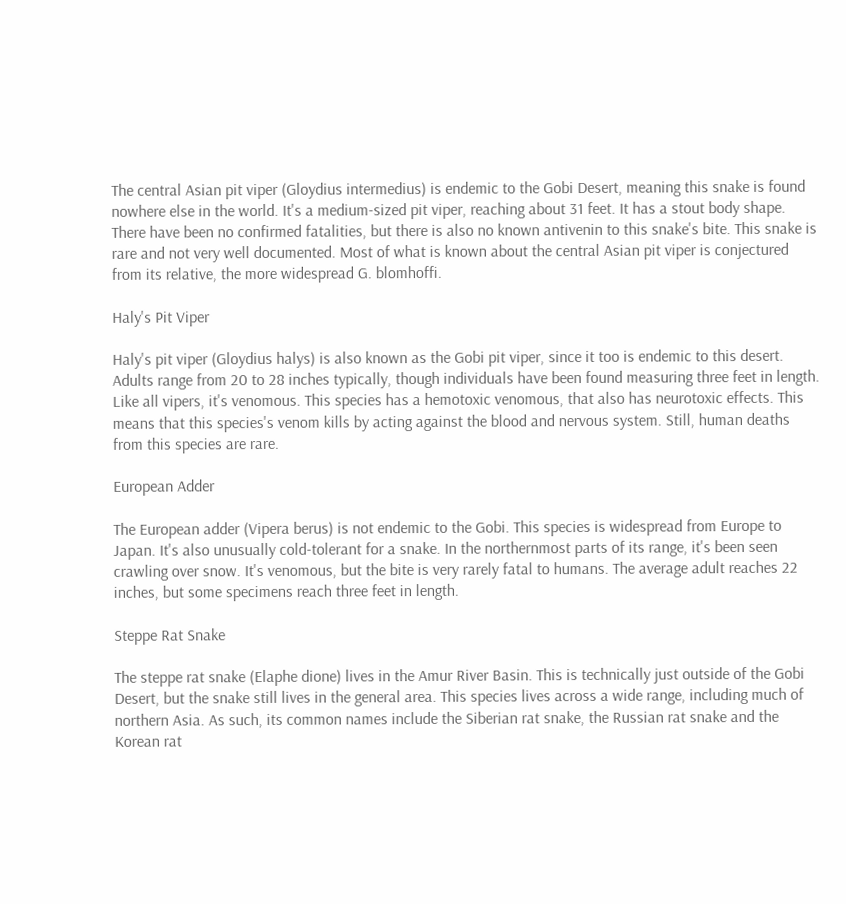The central Asian pit viper (Gloydius intermedius) is endemic to the Gobi Desert, meaning this snake is found nowhere else in the world. It's a medium-sized pit viper, reaching about 31 feet. It has a stout body shape. There have been no confirmed fatalities, but there is also no known antivenin to this snake's bite. This snake is rare and not very well documented. Most of what is known about the central Asian pit viper is conjectured from its relative, the more widespread G. blomhoffi.

Haly's Pit Viper

Haly's pit viper (Gloydius halys) is also known as the Gobi pit viper, since it too is endemic to this desert. Adults range from 20 to 28 inches typically, though individuals have been found measuring three feet in length. Like all vipers, it's venomous. This species has a hemotoxic venomous, that also has neurotoxic effects. This means that this species's venom kills by acting against the blood and nervous system. Still, human deaths from this species are rare.

European Adder

The European adder (Vipera berus) is not endemic to the Gobi. This species is widespread from Europe to Japan. It's also unusually cold-tolerant for a snake. In the northernmost parts of its range, it's been seen crawling over snow. It's venomous, but the bite is very rarely fatal to humans. The average adult reaches 22 inches, but some specimens reach three feet in length.

Steppe Rat Snake

The steppe rat snake (Elaphe dione) lives in the Amur River Basin. This is technically just outside of the Gobi Desert, but the snake still lives in the general area. This species lives across a wide range, including much of northern Asia. As such, its common names include the Siberian rat snake, the Russian rat snake and the Korean rat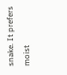snake. It prefers moist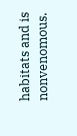habitats and is nonvenomous.